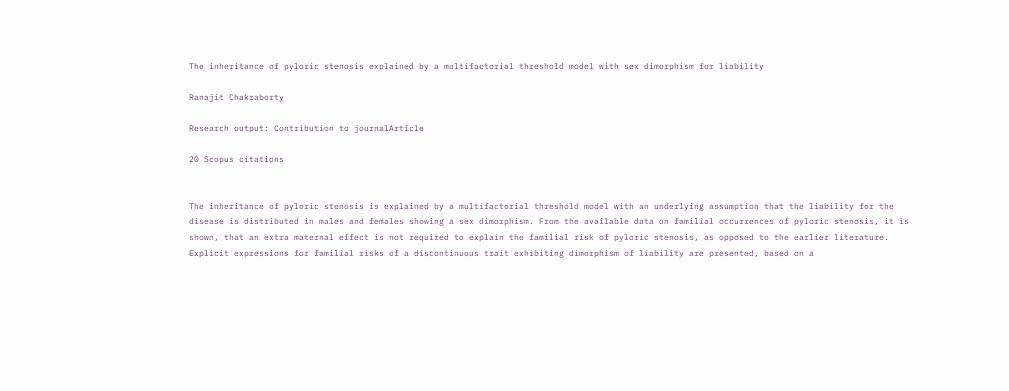The inheritance of pyloric stenosis explained by a multifactorial threshold model with sex dimorphism for liability

Ranajit Chakraborty

Research output: Contribution to journalArticle

20 Scopus citations


The inheritance of pyloric stenosis is explained by a multifactorial threshold model with an underlying assumption that the liability for the disease is distributed in males and females showing a sex dimorphism. From the available data on familial occurrences of pyloric stenosis, it is shown, that an extra maternal effect is not required to explain the familial risk of pyloric stenosis, as opposed to the earlier literature. Explicit expressions for familial risks of a discontinuous trait exhibiting dimorphism of liability are presented, based on a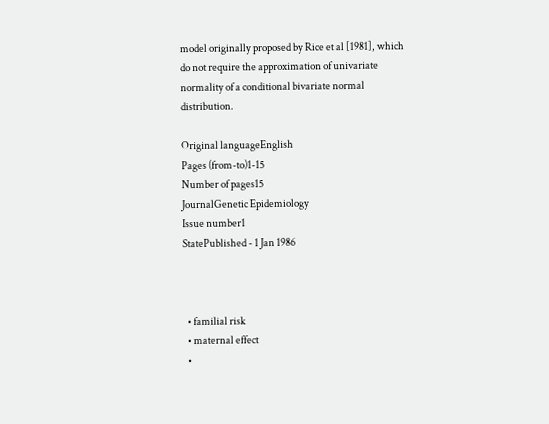model originally proposed by Rice et al [1981], which do not require the approximation of univariate normality of a conditional bivariate normal distribution.

Original languageEnglish
Pages (from-to)1-15
Number of pages15
JournalGenetic Epidemiology
Issue number1
StatePublished - 1 Jan 1986



  • familial risk
  • maternal effect
  •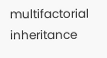multifactorial inheritance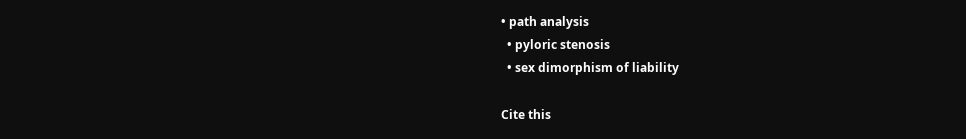• path analysis
  • pyloric stenosis
  • sex dimorphism of liability

Cite this